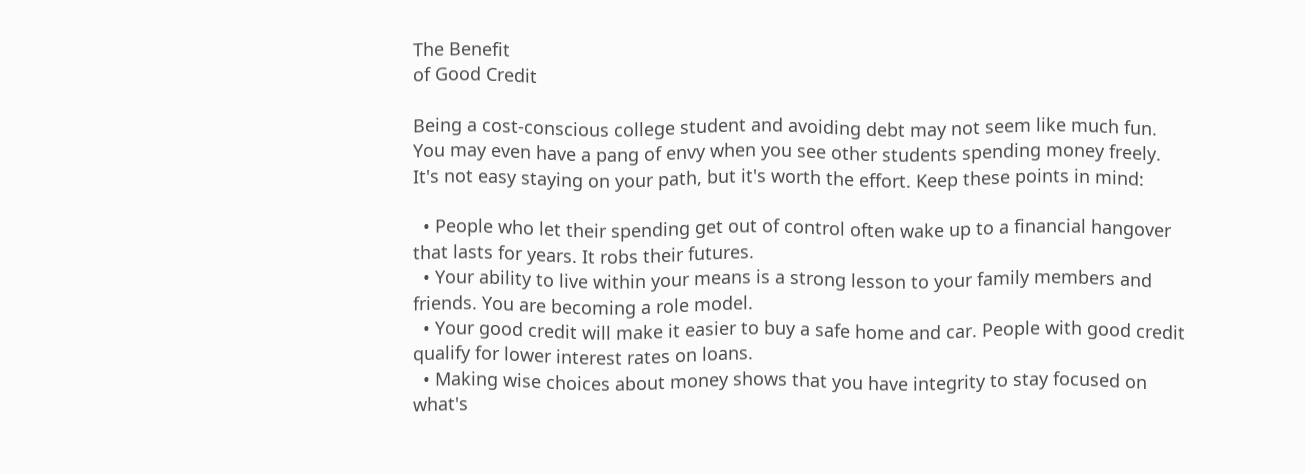The Benefit
of Good Credit

Being a cost-conscious college student and avoiding debt may not seem like much fun. You may even have a pang of envy when you see other students spending money freely. It's not easy staying on your path, but it's worth the effort. Keep these points in mind:

  • People who let their spending get out of control often wake up to a financial hangover that lasts for years. It robs their futures.
  • Your ability to live within your means is a strong lesson to your family members and friends. You are becoming a role model.
  • Your good credit will make it easier to buy a safe home and car. People with good credit qualify for lower interest rates on loans.
  • Making wise choices about money shows that you have integrity to stay focused on what's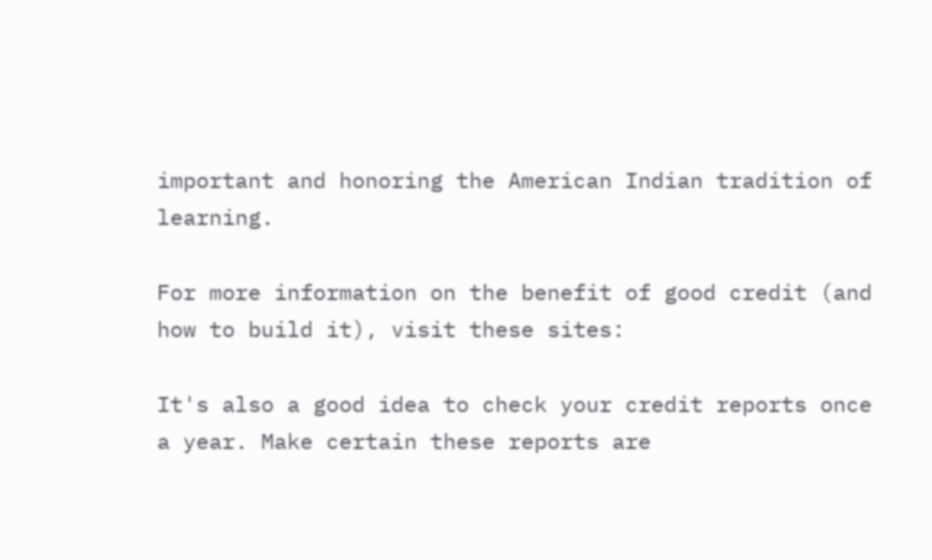important and honoring the American Indian tradition of learning.

For more information on the benefit of good credit (and how to build it), visit these sites:

It's also a good idea to check your credit reports once a year. Make certain these reports are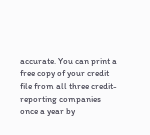accurate. You can print a free copy of your credit file from all three credit-reporting companies once a year by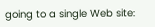going to a single Web site: